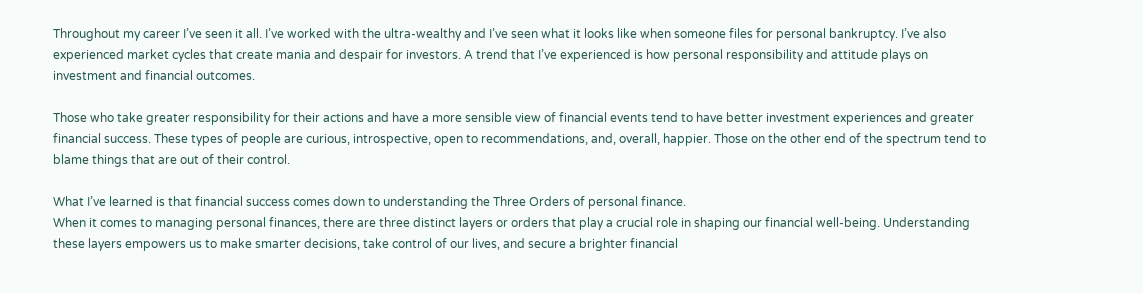Throughout my career I’ve seen it all. I’ve worked with the ultra-wealthy and I’ve seen what it looks like when someone files for personal bankruptcy. I’ve also experienced market cycles that create mania and despair for investors. A trend that I’ve experienced is how personal responsibility and attitude plays on investment and financial outcomes.

Those who take greater responsibility for their actions and have a more sensible view of financial events tend to have better investment experiences and greater financial success. These types of people are curious, introspective, open to recommendations, and, overall, happier. Those on the other end of the spectrum tend to blame things that are out of their control.

What I’ve learned is that financial success comes down to understanding the Three Orders of personal finance.
When it comes to managing personal finances, there are three distinct layers or orders that play a crucial role in shaping our financial well-being. Understanding these layers empowers us to make smarter decisions, take control of our lives, and secure a brighter financial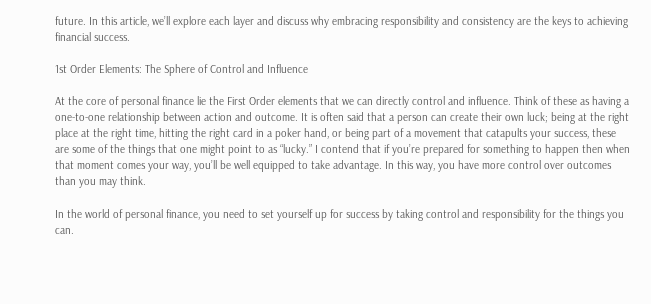future. In this article, we’ll explore each layer and discuss why embracing responsibility and consistency are the keys to achieving financial success.

1st Order Elements: The Sphere of Control and Influence

At the core of personal finance lie the First Order elements that we can directly control and influence. Think of these as having a one-to-one relationship between action and outcome. It is often said that a person can create their own luck; being at the right place at the right time, hitting the right card in a poker hand, or being part of a movement that catapults your success, these are some of the things that one might point to as “lucky.” I contend that if you’re prepared for something to happen then when that moment comes your way, you’ll be well equipped to take advantage. In this way, you have more control over outcomes than you may think.

In the world of personal finance, you need to set yourself up for success by taking control and responsibility for the things you can.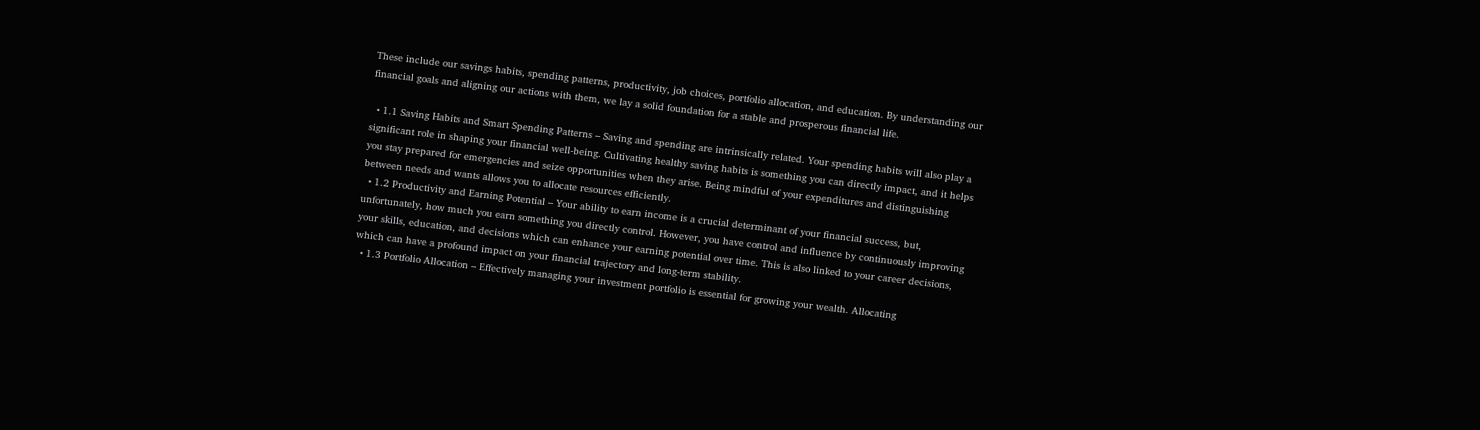These include our savings habits, spending patterns, productivity, job choices, portfolio allocation, and education. By understanding our financial goals and aligning our actions with them, we lay a solid foundation for a stable and prosperous financial life.

  • 1.1 Saving Habits and Smart Spending Patterns – Saving and spending are intrinsically related. Your spending habits will also play a significant role in shaping your financial well-being. Cultivating healthy saving habits is something you can directly impact, and it helps you stay prepared for emergencies and seize opportunities when they arise. Being mindful of your expenditures and distinguishing between needs and wants allows you to allocate resources efficiently.
  • 1.2 Productivity and Earning Potential – Your ability to earn income is a crucial determinant of your financial success, but, unfortunately, how much you earn something you directly control. However, you have control and influence by continuously improving your skills, education, and decisions which can enhance your earning potential over time. This is also linked to your career decisions, which can have a profound impact on your financial trajectory and long-term stability.
  • 1.3 Portfolio Allocation – Effectively managing your investment portfolio is essential for growing your wealth. Allocating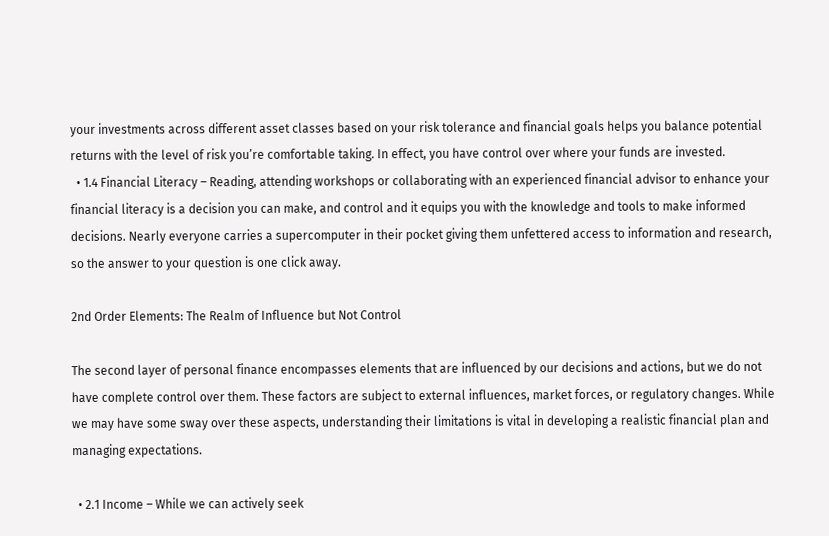your investments across different asset classes based on your risk tolerance and financial goals helps you balance potential returns with the level of risk you’re comfortable taking. In effect, you have control over where your funds are invested.
  • 1.4 Financial Literacy – Reading, attending workshops or collaborating with an experienced financial advisor to enhance your financial literacy is a decision you can make, and control and it equips you with the knowledge and tools to make informed decisions. Nearly everyone carries a supercomputer in their pocket giving them unfettered access to information and research, so the answer to your question is one click away.

2nd Order Elements: The Realm of Influence but Not Control

The second layer of personal finance encompasses elements that are influenced by our decisions and actions, but we do not have complete control over them. These factors are subject to external influences, market forces, or regulatory changes. While we may have some sway over these aspects, understanding their limitations is vital in developing a realistic financial plan and managing expectations.

  • 2.1 Income – While we can actively seek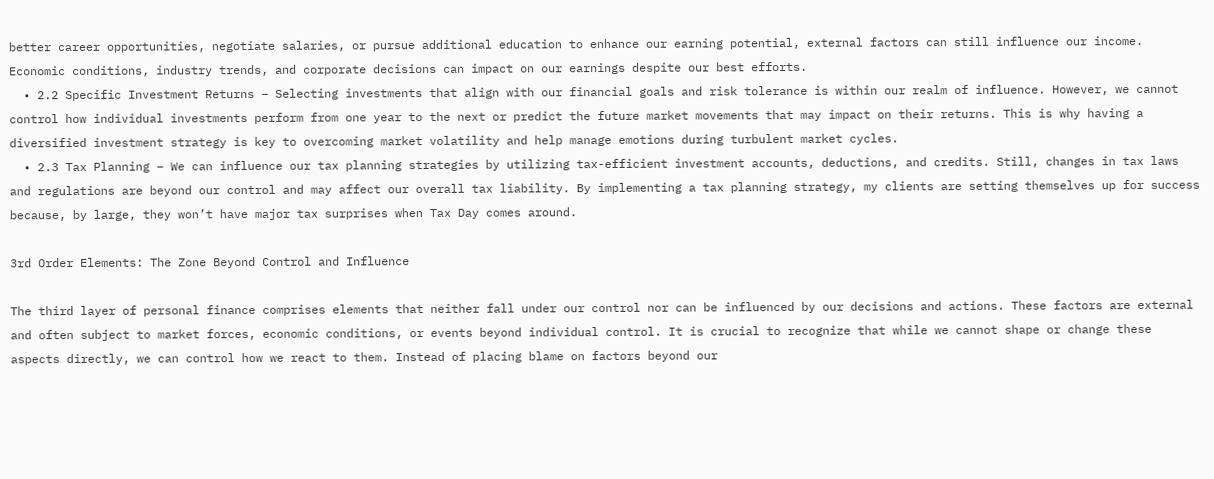better career opportunities, negotiate salaries, or pursue additional education to enhance our earning potential, external factors can still influence our income. Economic conditions, industry trends, and corporate decisions can impact on our earnings despite our best efforts.
  • 2.2 Specific Investment Returns – Selecting investments that align with our financial goals and risk tolerance is within our realm of influence. However, we cannot control how individual investments perform from one year to the next or predict the future market movements that may impact on their returns. This is why having a diversified investment strategy is key to overcoming market volatility and help manage emotions during turbulent market cycles.
  • 2.3 Tax Planning – We can influence our tax planning strategies by utilizing tax-efficient investment accounts, deductions, and credits. Still, changes in tax laws and regulations are beyond our control and may affect our overall tax liability. By implementing a tax planning strategy, my clients are setting themselves up for success because, by large, they won’t have major tax surprises when Tax Day comes around.

3rd Order Elements: The Zone Beyond Control and Influence

The third layer of personal finance comprises elements that neither fall under our control nor can be influenced by our decisions and actions. These factors are external and often subject to market forces, economic conditions, or events beyond individual control. It is crucial to recognize that while we cannot shape or change these aspects directly, we can control how we react to them. Instead of placing blame on factors beyond our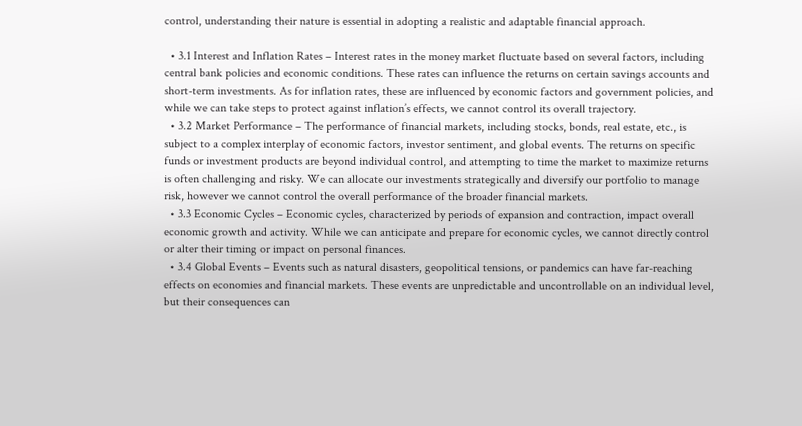control, understanding their nature is essential in adopting a realistic and adaptable financial approach.

  • 3.1 Interest and Inflation Rates – Interest rates in the money market fluctuate based on several factors, including central bank policies and economic conditions. These rates can influence the returns on certain savings accounts and short-term investments. As for inflation rates, these are influenced by economic factors and government policies, and while we can take steps to protect against inflation’s effects, we cannot control its overall trajectory.
  • 3.2 Market Performance – The performance of financial markets, including stocks, bonds, real estate, etc., is subject to a complex interplay of economic factors, investor sentiment, and global events. The returns on specific funds or investment products are beyond individual control, and attempting to time the market to maximize returns is often challenging and risky. We can allocate our investments strategically and diversify our portfolio to manage risk, however we cannot control the overall performance of the broader financial markets.
  • 3.3 Economic Cycles – Economic cycles, characterized by periods of expansion and contraction, impact overall economic growth and activity. While we can anticipate and prepare for economic cycles, we cannot directly control or alter their timing or impact on personal finances.
  • 3.4 Global Events – Events such as natural disasters, geopolitical tensions, or pandemics can have far-reaching effects on economies and financial markets. These events are unpredictable and uncontrollable on an individual level, but their consequences can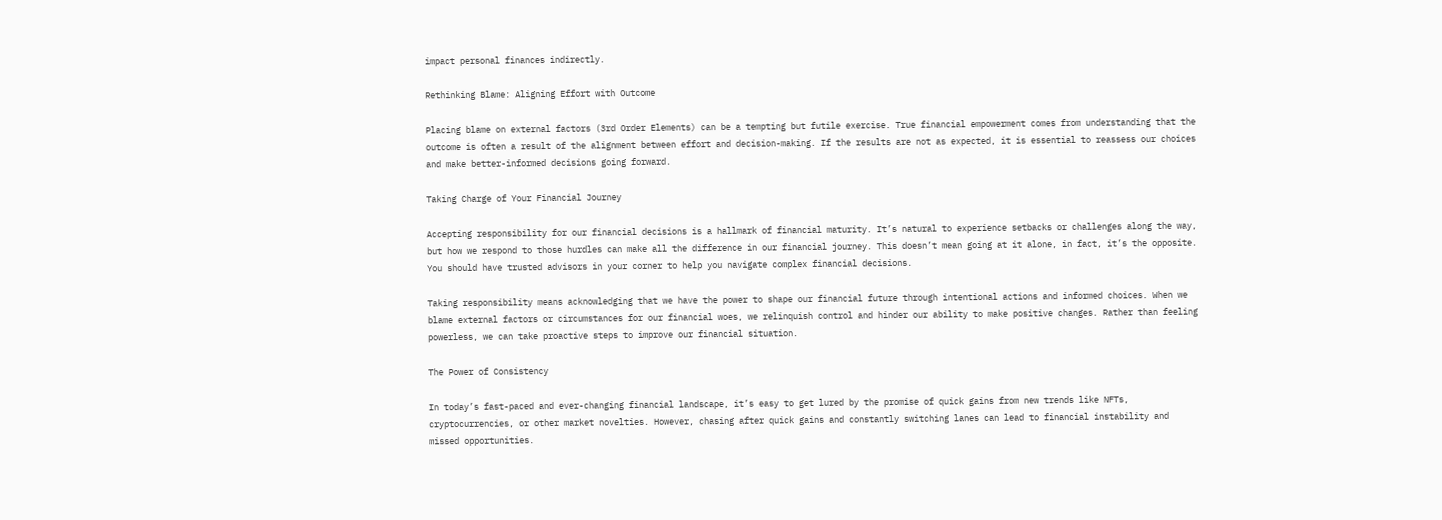impact personal finances indirectly.

Rethinking Blame: Aligning Effort with Outcome

Placing blame on external factors (3rd Order Elements) can be a tempting but futile exercise. True financial empowerment comes from understanding that the outcome is often a result of the alignment between effort and decision-making. If the results are not as expected, it is essential to reassess our choices and make better-informed decisions going forward.

Taking Charge of Your Financial Journey

Accepting responsibility for our financial decisions is a hallmark of financial maturity. It’s natural to experience setbacks or challenges along the way, but how we respond to those hurdles can make all the difference in our financial journey. This doesn’t mean going at it alone, in fact, it’s the opposite. You should have trusted advisors in your corner to help you navigate complex financial decisions.

Taking responsibility means acknowledging that we have the power to shape our financial future through intentional actions and informed choices. When we blame external factors or circumstances for our financial woes, we relinquish control and hinder our ability to make positive changes. Rather than feeling powerless, we can take proactive steps to improve our financial situation.

The Power of Consistency

In today’s fast-paced and ever-changing financial landscape, it’s easy to get lured by the promise of quick gains from new trends like NFTs, cryptocurrencies, or other market novelties. However, chasing after quick gains and constantly switching lanes can lead to financial instability and missed opportunities.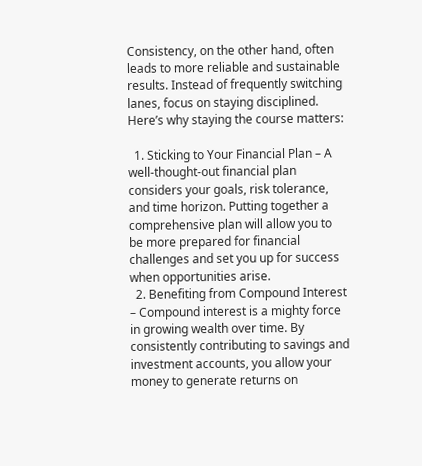Consistency, on the other hand, often leads to more reliable and sustainable results. Instead of frequently switching lanes, focus on staying disciplined. Here’s why staying the course matters:

  1. Sticking to Your Financial Plan – A well-thought-out financial plan considers your goals, risk tolerance, and time horizon. Putting together a comprehensive plan will allow you to be more prepared for financial challenges and set you up for success when opportunities arise.
  2. Benefiting from Compound Interest – Compound interest is a mighty force in growing wealth over time. By consistently contributing to savings and investment accounts, you allow your money to generate returns on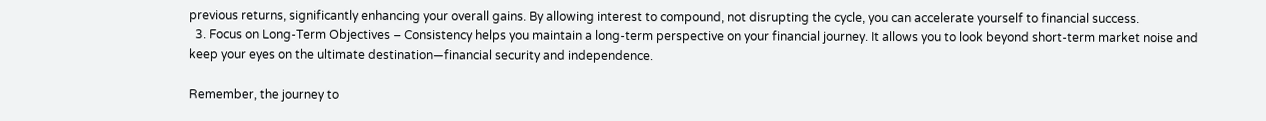previous returns, significantly enhancing your overall gains. By allowing interest to compound, not disrupting the cycle, you can accelerate yourself to financial success.
  3. Focus on Long-Term Objectives – Consistency helps you maintain a long-term perspective on your financial journey. It allows you to look beyond short-term market noise and keep your eyes on the ultimate destination—financial security and independence.

Remember, the journey to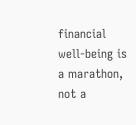financial well-being is a marathon, not a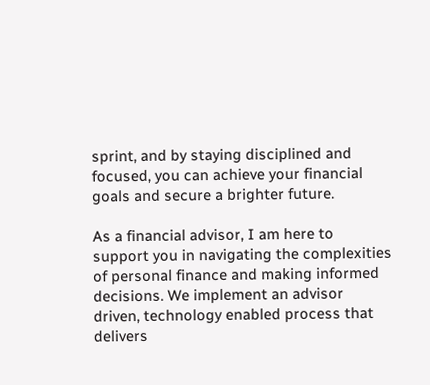sprint, and by staying disciplined and focused, you can achieve your financial goals and secure a brighter future.

As a financial advisor, I am here to support you in navigating the complexities of personal finance and making informed decisions. We implement an advisor driven, technology enabled process that delivers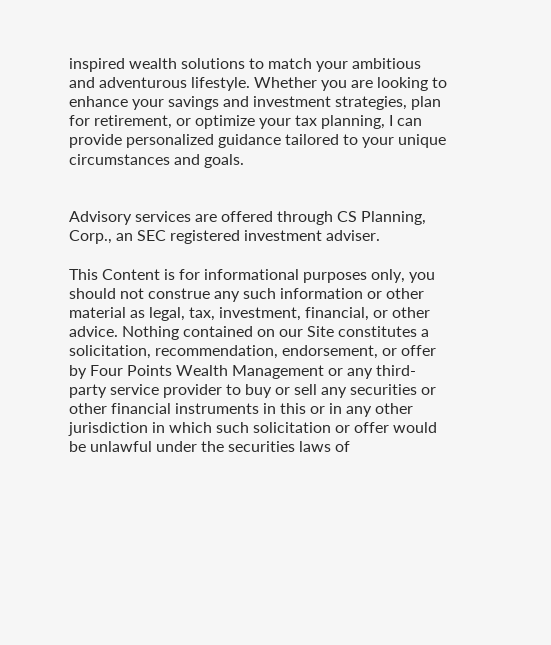inspired wealth solutions to match your ambitious and adventurous lifestyle. Whether you are looking to enhance your savings and investment strategies, plan for retirement, or optimize your tax planning, I can provide personalized guidance tailored to your unique circumstances and goals.


Advisory services are offered through CS Planning, Corp., an SEC registered investment adviser.

This Content is for informational purposes only, you should not construe any such information or other material as legal, tax, investment, financial, or other advice. Nothing contained on our Site constitutes a solicitation, recommendation, endorsement, or offer by Four Points Wealth Management or any third-party service provider to buy or sell any securities or other financial instruments in this or in any other jurisdiction in which such solicitation or offer would be unlawful under the securities laws of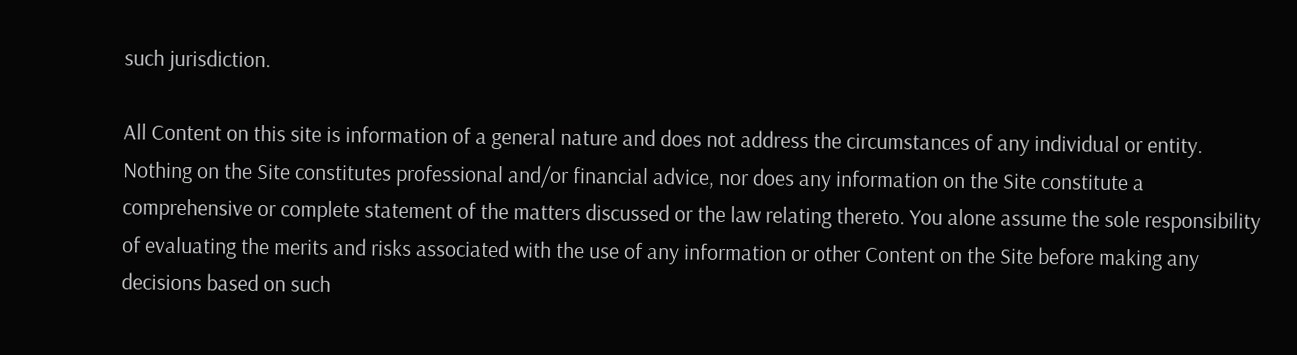such jurisdiction.

All Content on this site is information of a general nature and does not address the circumstances of any individual or entity. Nothing on the Site constitutes professional and/or financial advice, nor does any information on the Site constitute a comprehensive or complete statement of the matters discussed or the law relating thereto. You alone assume the sole responsibility of evaluating the merits and risks associated with the use of any information or other Content on the Site before making any decisions based on such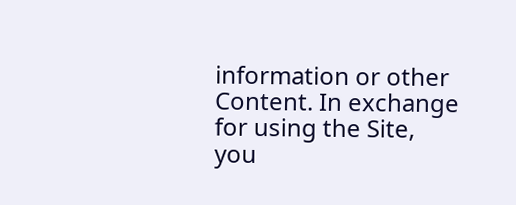information or other Content. In exchange for using the Site, you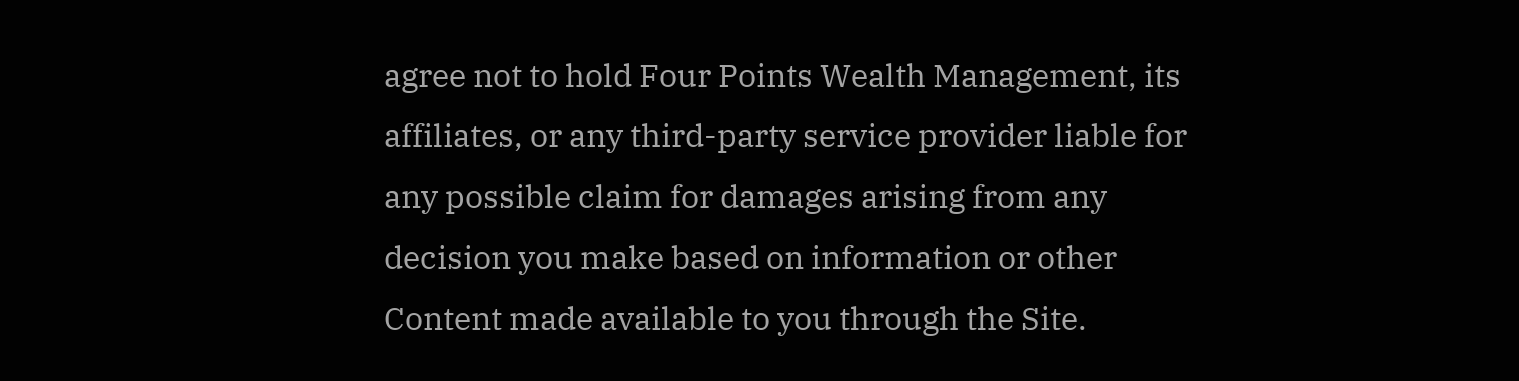agree not to hold Four Points Wealth Management, its affiliates, or any third-party service provider liable for any possible claim for damages arising from any decision you make based on information or other Content made available to you through the Site.